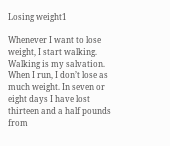Losing weight1

Whenever I want to lose weight, I start walking. Walking is my salvation. When I run, I don’t lose as much weight. In seven or eight days I have lost thirteen and a half pounds from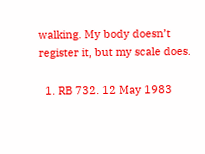walking. My body doesn’t register it, but my scale does.

  1. RB 732. 12 May 1983